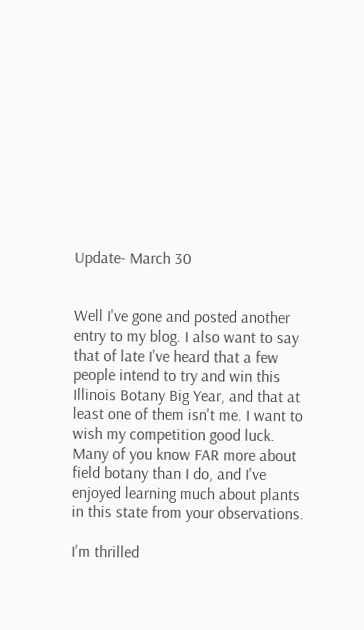Update- March 30


Well I've gone and posted another entry to my blog. I also want to say that of late I've heard that a few people intend to try and win this Illinois Botany Big Year, and that at least one of them isn't me. I want to wish my competition good luck. Many of you know FAR more about field botany than I do, and I've enjoyed learning much about plants in this state from your observations.

I'm thrilled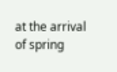at the arrival of spring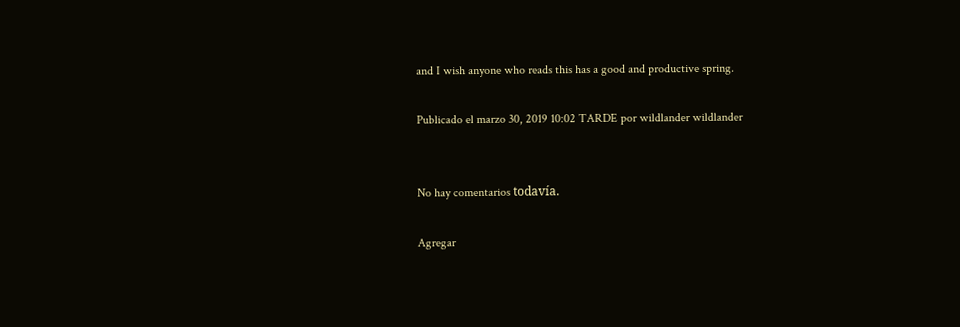and I wish anyone who reads this has a good and productive spring.

Publicado el marzo 30, 2019 10:02 TARDE por wildlander wildlander


No hay comentarios todavía.

Agregar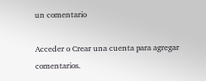un comentario

Acceder o Crear una cuenta para agregar comentarios.